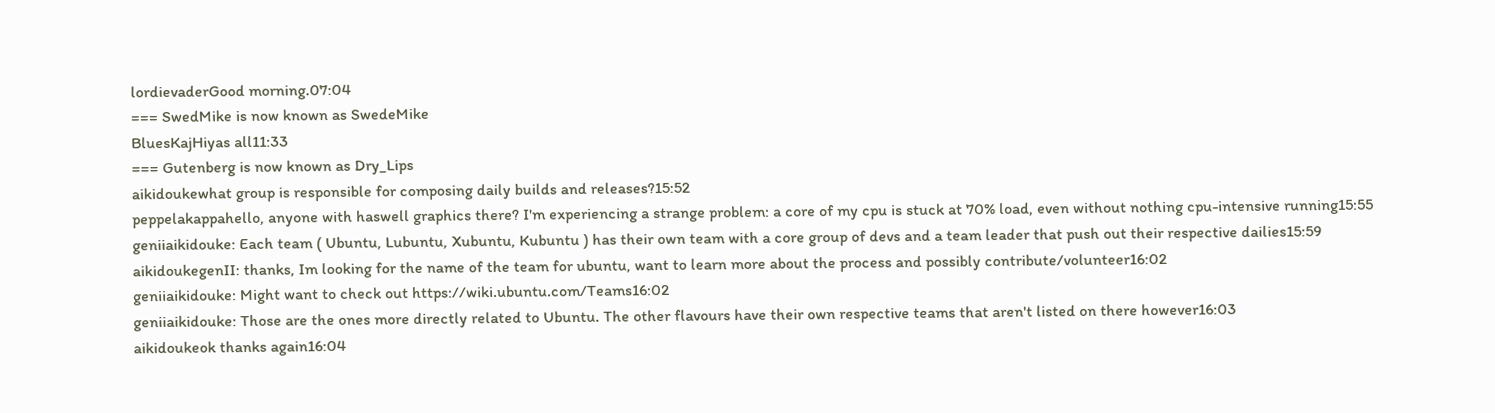lordievaderGood morning.07:04
=== SwedMike is now known as SwedeMike
BluesKajHiyas all11:33
=== Gutenberg is now known as Dry_Lips
aikidoukewhat group is responsible for composing daily builds and releases?15:52
peppelakappahello, anyone with haswell graphics there? I'm experiencing a strange problem: a core of my cpu is stuck at 70% load, even without nothing cpu-intensive running15:55
geniiaikidouke: Each team ( Ubuntu, Lubuntu, Xubuntu, Kubuntu ) has their own team with a core group of devs and a team leader that push out their respective dailies15:59
aikidoukegenII: thanks, Im looking for the name of the team for ubuntu, want to learn more about the process and possibly contribute/volunteer16:02
geniiaikidouke: Might want to check out https://wiki.ubuntu.com/Teams16:02
geniiaikidouke: Those are the ones more directly related to Ubuntu. The other flavours have their own respective teams that aren't listed on there however16:03
aikidoukeok thanks again16:04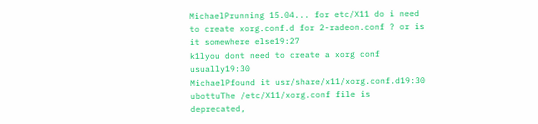MichaelPrunning 15.04... for etc/X11 do i need to create xorg.conf.d for 2-radeon.conf ? or is it somewhere else19:27
k1lyou dont need to create a xorg conf usually19:30
MichaelPfound it usr/share/x11/xorg.conf.d19:30
ubottuThe /etc/X11/xorg.conf file is deprecated,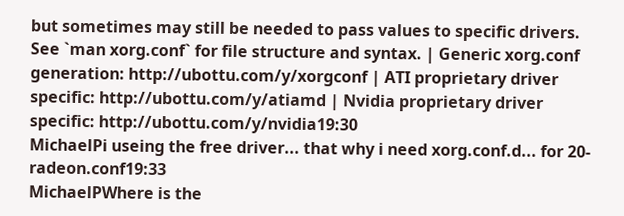but sometimes may still be needed to pass values to specific drivers. See `man xorg.conf` for file structure and syntax. | Generic xorg.conf generation: http://ubottu.com/y/xorgconf | ATI proprietary driver specific: http://ubottu.com/y/atiamd | Nvidia proprietary driver specific: http://ubottu.com/y/nvidia19:30
MichaelPi useing the free driver... that why i need xorg.conf.d... for 20-radeon.conf19:33
MichaelPWhere is the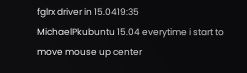fglrx driver in 15.0419:35
MichaelPkubuntu 15.04 everytime i start to move mouse up center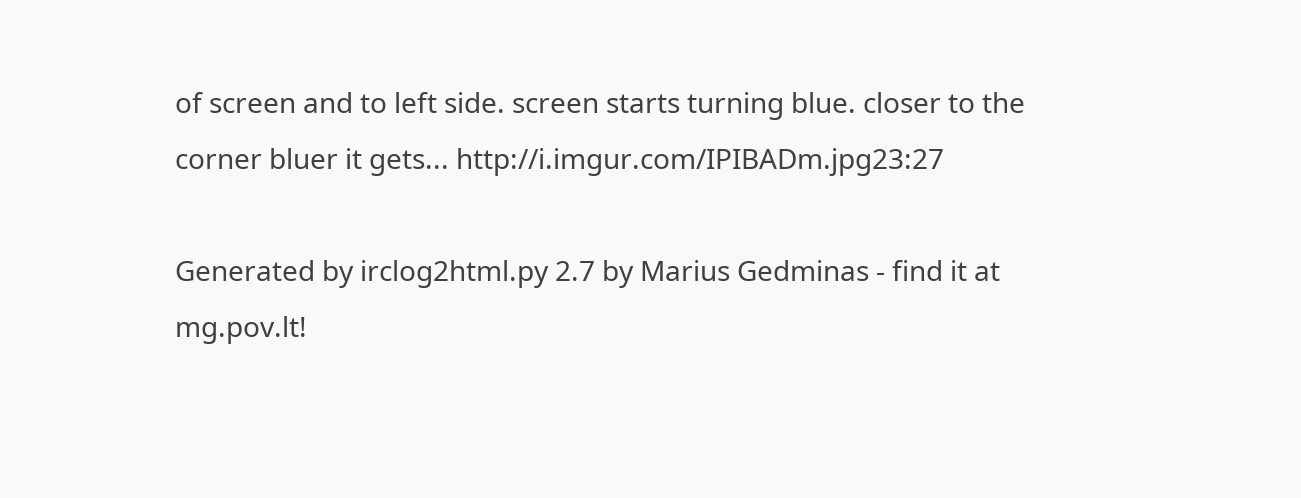of screen and to left side. screen starts turning blue. closer to the corner bluer it gets... http://i.imgur.com/IPIBADm.jpg23:27

Generated by irclog2html.py 2.7 by Marius Gedminas - find it at mg.pov.lt!